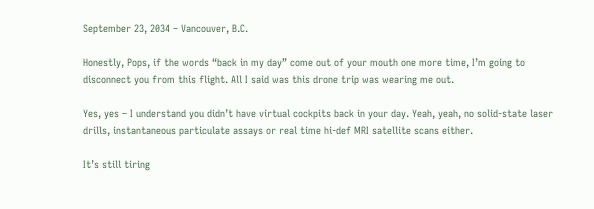September 23, 2034 – Vancouver, B.C.

Honestly, Pops, if the words “back in my day” come out of your mouth one more time, I’m going to disconnect you from this flight. All I said was this drone trip was wearing me out.

Yes, yes – I understand you didn’t have virtual cockpits back in your day. Yeah, yeah, no solid-state laser drills, instantaneous particulate assays or real time hi-def MRI satellite scans either.

It’s still tiring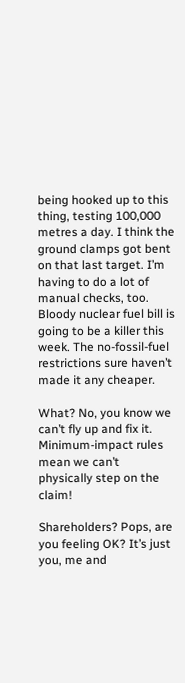being hooked up to this thing, testing 100,000 metres a day. I think the ground clamps got bent on that last target. I’m having to do a lot of manual checks, too. Bloody nuclear fuel bill is going to be a killer this week. The no-fossil-fuel restrictions sure haven’t made it any cheaper.

What? No, you know we can’t fly up and fix it. Minimum-impact rules mean we can’t physically step on the claim!

Shareholders? Pops, are you feeling OK? It’s just you, me and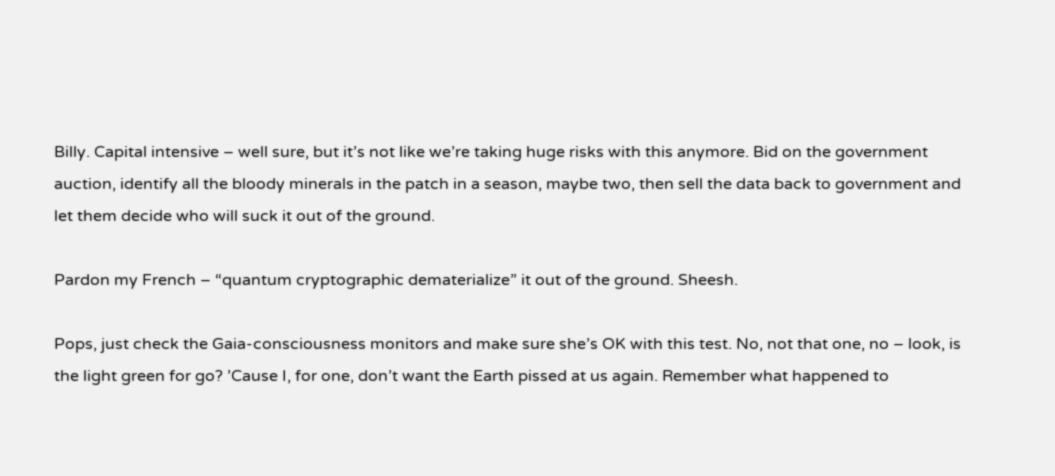Billy. Capital intensive – well sure, but it’s not like we’re taking huge risks with this anymore. Bid on the government auction, identify all the bloody minerals in the patch in a season, maybe two, then sell the data back to government and let them decide who will suck it out of the ground.

Pardon my French – “quantum cryptographic dematerialize” it out of the ground. Sheesh.

Pops, just check the Gaia-consciousness monitors and make sure she’s OK with this test. No, not that one, no – look, is the light green for go? ’Cause I, for one, don’t want the Earth pissed at us again. Remember what happened to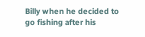Billy when he decided to go fishing after his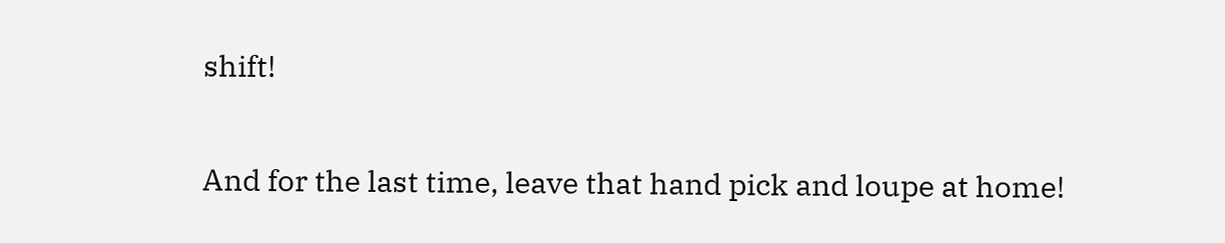shift!

And for the last time, leave that hand pick and loupe at home!